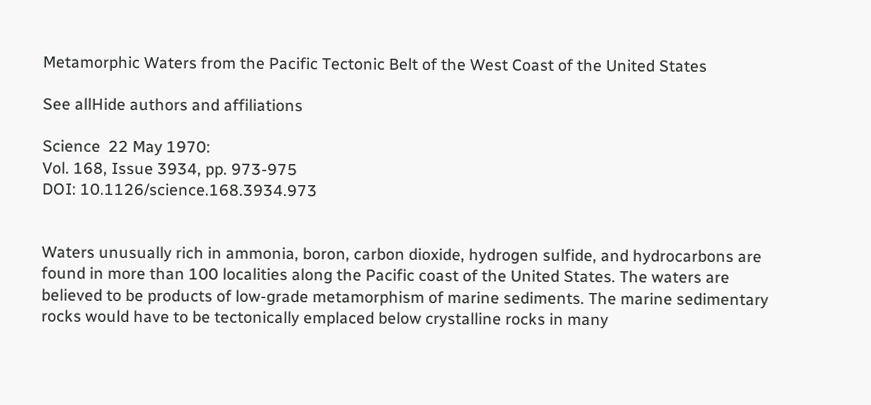Metamorphic Waters from the Pacific Tectonic Belt of the West Coast of the United States

See allHide authors and affiliations

Science  22 May 1970:
Vol. 168, Issue 3934, pp. 973-975
DOI: 10.1126/science.168.3934.973


Waters unusually rich in ammonia, boron, carbon dioxide, hydrogen sulfide, and hydrocarbons are found in more than 100 localities along the Pacific coast of the United States. The waters are believed to be products of low-grade metamorphism of marine sediments. The marine sedimentary rocks would have to be tectonically emplaced below crystalline rocks in many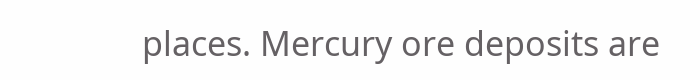places. Mercury ore deposits are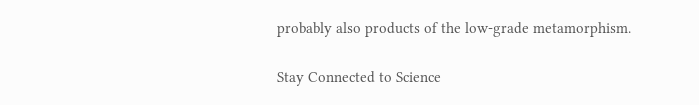probably also products of the low-grade metamorphism.

Stay Connected to Science